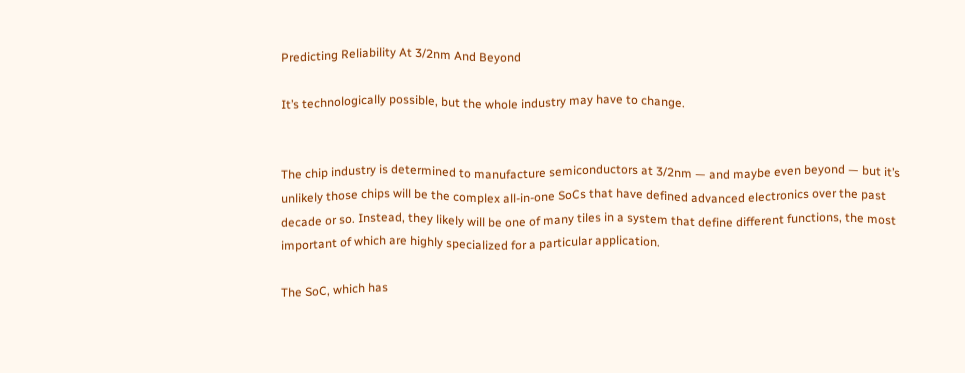Predicting Reliability At 3/2nm And Beyond

It’s technologically possible, but the whole industry may have to change.


The chip industry is determined to manufacture semiconductors at 3/2nm — and maybe even beyond — but it’s unlikely those chips will be the complex all-in-one SoCs that have defined advanced electronics over the past decade or so. Instead, they likely will be one of many tiles in a system that define different functions, the most important of which are highly specialized for a particular application.

The SoC, which has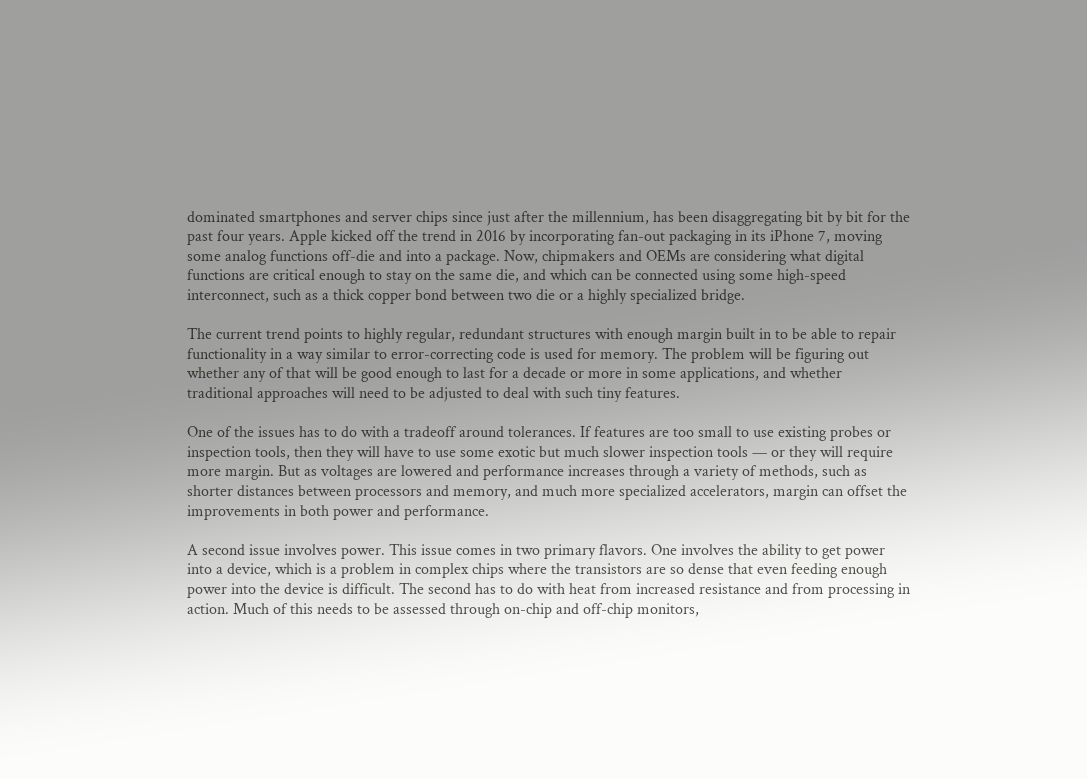dominated smartphones and server chips since just after the millennium, has been disaggregating bit by bit for the past four years. Apple kicked off the trend in 2016 by incorporating fan-out packaging in its iPhone 7, moving some analog functions off-die and into a package. Now, chipmakers and OEMs are considering what digital functions are critical enough to stay on the same die, and which can be connected using some high-speed interconnect, such as a thick copper bond between two die or a highly specialized bridge.

The current trend points to highly regular, redundant structures with enough margin built in to be able to repair functionality in a way similar to error-correcting code is used for memory. The problem will be figuring out whether any of that will be good enough to last for a decade or more in some applications, and whether traditional approaches will need to be adjusted to deal with such tiny features.

One of the issues has to do with a tradeoff around tolerances. If features are too small to use existing probes or inspection tools, then they will have to use some exotic but much slower inspection tools — or they will require more margin. But as voltages are lowered and performance increases through a variety of methods, such as shorter distances between processors and memory, and much more specialized accelerators, margin can offset the improvements in both power and performance.

A second issue involves power. This issue comes in two primary flavors. One involves the ability to get power into a device, which is a problem in complex chips where the transistors are so dense that even feeding enough power into the device is difficult. The second has to do with heat from increased resistance and from processing in action. Much of this needs to be assessed through on-chip and off-chip monitors,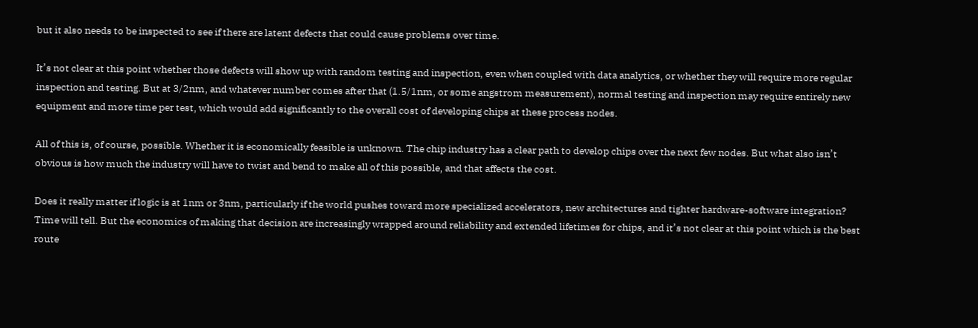but it also needs to be inspected to see if there are latent defects that could cause problems over time.

It’s not clear at this point whether those defects will show up with random testing and inspection, even when coupled with data analytics, or whether they will require more regular inspection and testing. But at 3/2nm, and whatever number comes after that (1.5/1nm, or some angstrom measurement), normal testing and inspection may require entirely new equipment and more time per test, which would add significantly to the overall cost of developing chips at these process nodes.

All of this is, of course, possible. Whether it is economically feasible is unknown. The chip industry has a clear path to develop chips over the next few nodes. But what also isn’t obvious is how much the industry will have to twist and bend to make all of this possible, and that affects the cost.

Does it really matter if logic is at 1nm or 3nm, particularly if the world pushes toward more specialized accelerators, new architectures and tighter hardware-software integration? Time will tell. But the economics of making that decision are increasingly wrapped around reliability and extended lifetimes for chips, and it’s not clear at this point which is the best route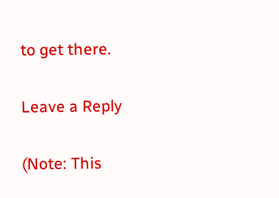to get there.

Leave a Reply

(Note: This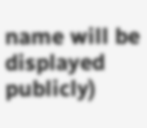name will be displayed publicly)